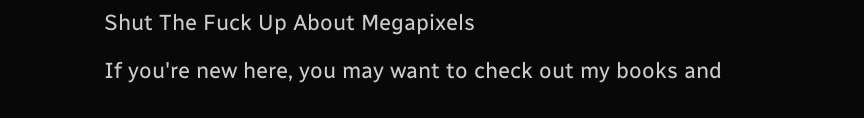Shut The Fuck Up About Megapixels

If you're new here, you may want to check out my books and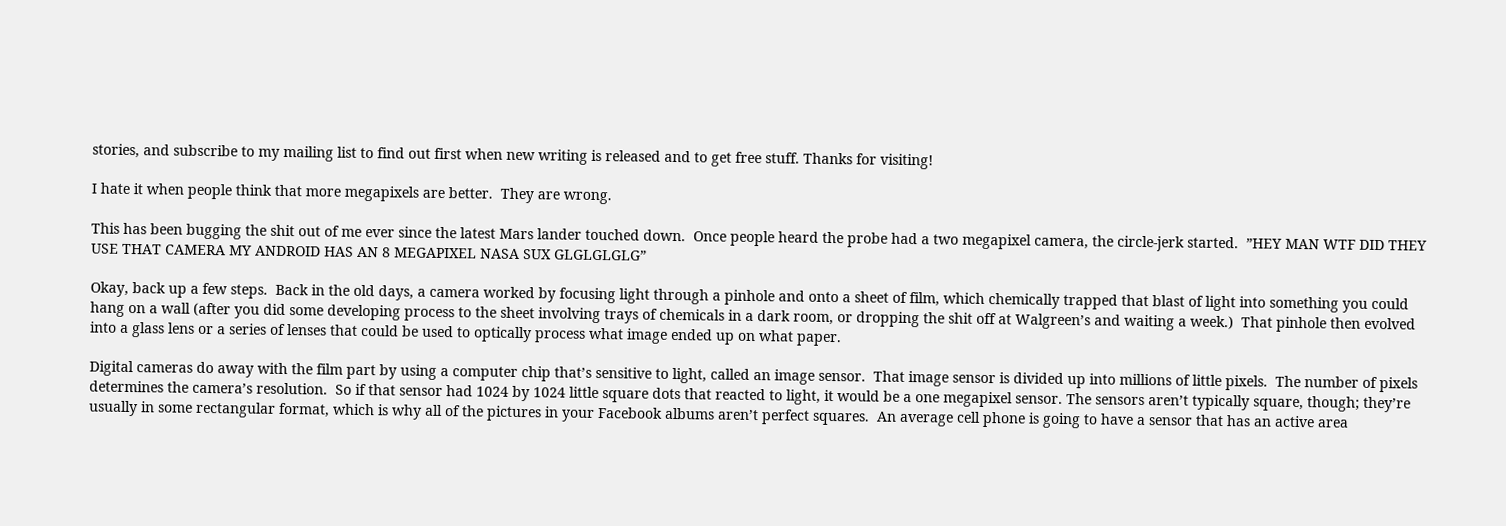stories, and subscribe to my mailing list to find out first when new writing is released and to get free stuff. Thanks for visiting!

I hate it when people think that more megapixels are better.  They are wrong.

This has been bugging the shit out of me ever since the latest Mars lander touched down.  Once people heard the probe had a two megapixel camera, the circle-jerk started.  ”HEY MAN WTF DID THEY USE THAT CAMERA MY ANDROID HAS AN 8 MEGAPIXEL NASA SUX GLGLGLGLG”

Okay, back up a few steps.  Back in the old days, a camera worked by focusing light through a pinhole and onto a sheet of film, which chemically trapped that blast of light into something you could hang on a wall (after you did some developing process to the sheet involving trays of chemicals in a dark room, or dropping the shit off at Walgreen’s and waiting a week.)  That pinhole then evolved into a glass lens or a series of lenses that could be used to optically process what image ended up on what paper.

Digital cameras do away with the film part by using a computer chip that’s sensitive to light, called an image sensor.  That image sensor is divided up into millions of little pixels.  The number of pixels determines the camera’s resolution.  So if that sensor had 1024 by 1024 little square dots that reacted to light, it would be a one megapixel sensor. The sensors aren’t typically square, though; they’re usually in some rectangular format, which is why all of the pictures in your Facebook albums aren’t perfect squares.  An average cell phone is going to have a sensor that has an active area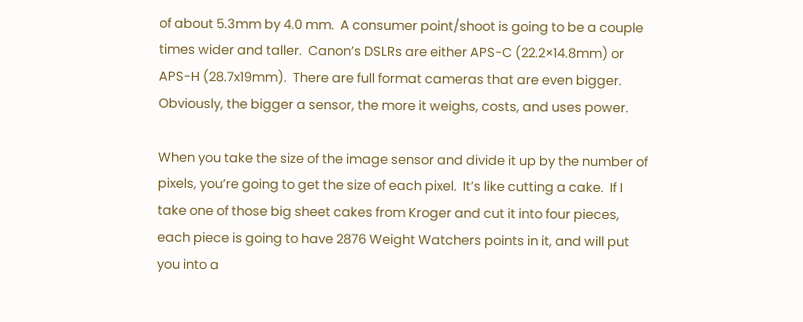of about 5.3mm by 4.0 mm.  A consumer point/shoot is going to be a couple times wider and taller.  Canon’s DSLRs are either APS-C (22.2×14.8mm) or APS-H (28.7x19mm).  There are full format cameras that are even bigger.  Obviously, the bigger a sensor, the more it weighs, costs, and uses power.

When you take the size of the image sensor and divide it up by the number of pixels, you’re going to get the size of each pixel.  It’s like cutting a cake.  If I take one of those big sheet cakes from Kroger and cut it into four pieces, each piece is going to have 2876 Weight Watchers points in it, and will put you into a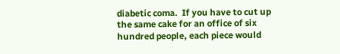diabetic coma.  If you have to cut up the same cake for an office of six hundred people, each piece would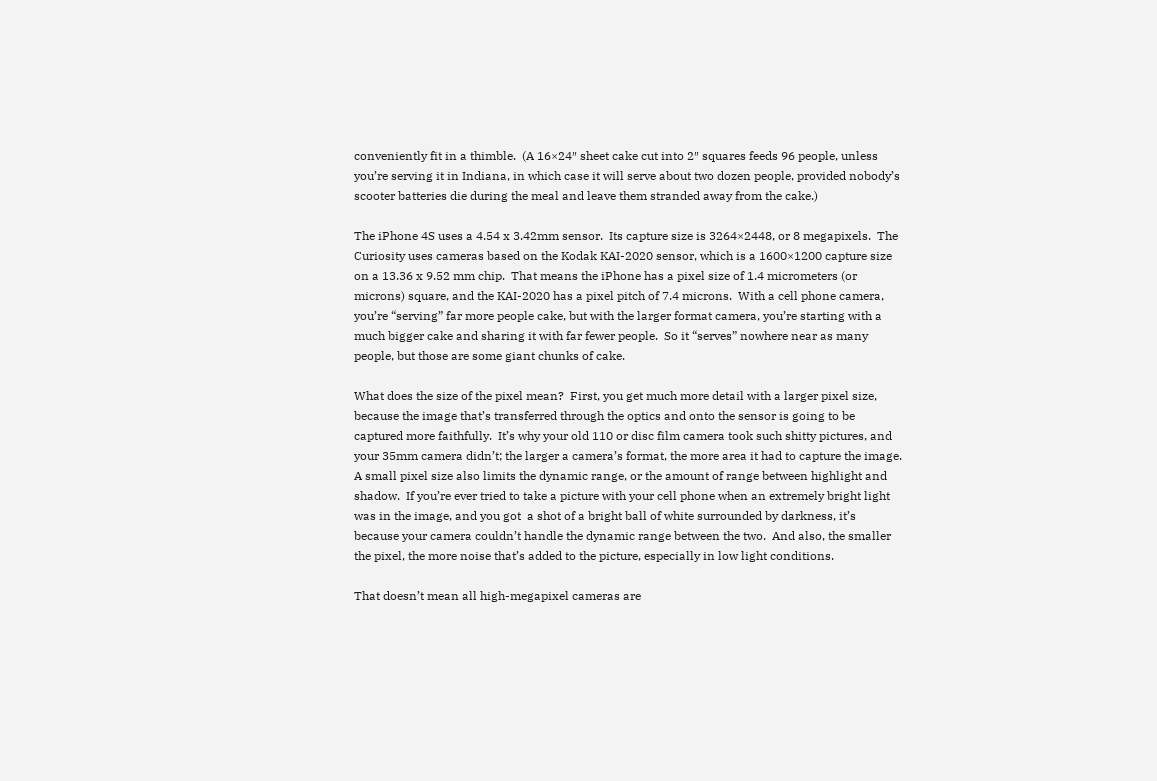conveniently fit in a thimble.  (A 16×24″ sheet cake cut into 2″ squares feeds 96 people, unless you’re serving it in Indiana, in which case it will serve about two dozen people, provided nobody’s scooter batteries die during the meal and leave them stranded away from the cake.)

The iPhone 4S uses a 4.54 x 3.42mm sensor.  Its capture size is 3264×2448, or 8 megapixels.  The Curiosity uses cameras based on the Kodak KAI-2020 sensor, which is a 1600×1200 capture size on a 13.36 x 9.52 mm chip.  That means the iPhone has a pixel size of 1.4 micrometers (or microns) square, and the KAI-2020 has a pixel pitch of 7.4 microns.  With a cell phone camera, you’re “serving” far more people cake, but with the larger format camera, you’re starting with a much bigger cake and sharing it with far fewer people.  So it “serves” nowhere near as many people, but those are some giant chunks of cake.

What does the size of the pixel mean?  First, you get much more detail with a larger pixel size, because the image that’s transferred through the optics and onto the sensor is going to be captured more faithfully.  It’s why your old 110 or disc film camera took such shitty pictures, and your 35mm camera didn’t; the larger a camera’s format, the more area it had to capture the image.  A small pixel size also limits the dynamic range, or the amount of range between highlight and shadow.  If you’re ever tried to take a picture with your cell phone when an extremely bright light was in the image, and you got  a shot of a bright ball of white surrounded by darkness, it’s because your camera couldn’t handle the dynamic range between the two.  And also, the smaller the pixel, the more noise that’s added to the picture, especially in low light conditions.

That doesn’t mean all high-megapixel cameras are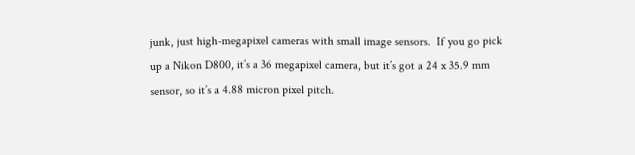junk, just high-megapixel cameras with small image sensors.  If you go pick up a Nikon D800, it’s a 36 megapixel camera, but it’s got a 24 x 35.9 mm sensor, so it’s a 4.88 micron pixel pitch.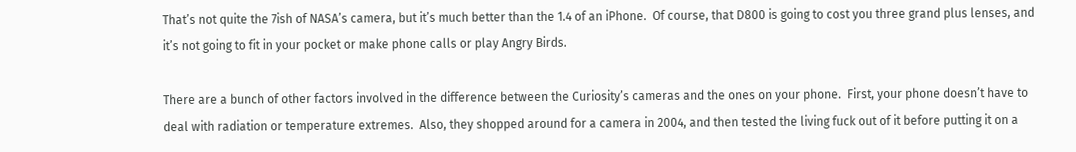That’s not quite the 7ish of NASA’s camera, but it’s much better than the 1.4 of an iPhone.  Of course, that D800 is going to cost you three grand plus lenses, and it’s not going to fit in your pocket or make phone calls or play Angry Birds.

There are a bunch of other factors involved in the difference between the Curiosity’s cameras and the ones on your phone.  First, your phone doesn’t have to deal with radiation or temperature extremes.  Also, they shopped around for a camera in 2004, and then tested the living fuck out of it before putting it on a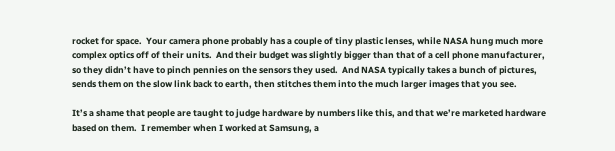rocket for space.  Your camera phone probably has a couple of tiny plastic lenses, while NASA hung much more complex optics off of their units.  And their budget was slightly bigger than that of a cell phone manufacturer, so they didn’t have to pinch pennies on the sensors they used.  And NASA typically takes a bunch of pictures, sends them on the slow link back to earth, then stitches them into the much larger images that you see.

It’s a shame that people are taught to judge hardware by numbers like this, and that we’re marketed hardware based on them.  I remember when I worked at Samsung, a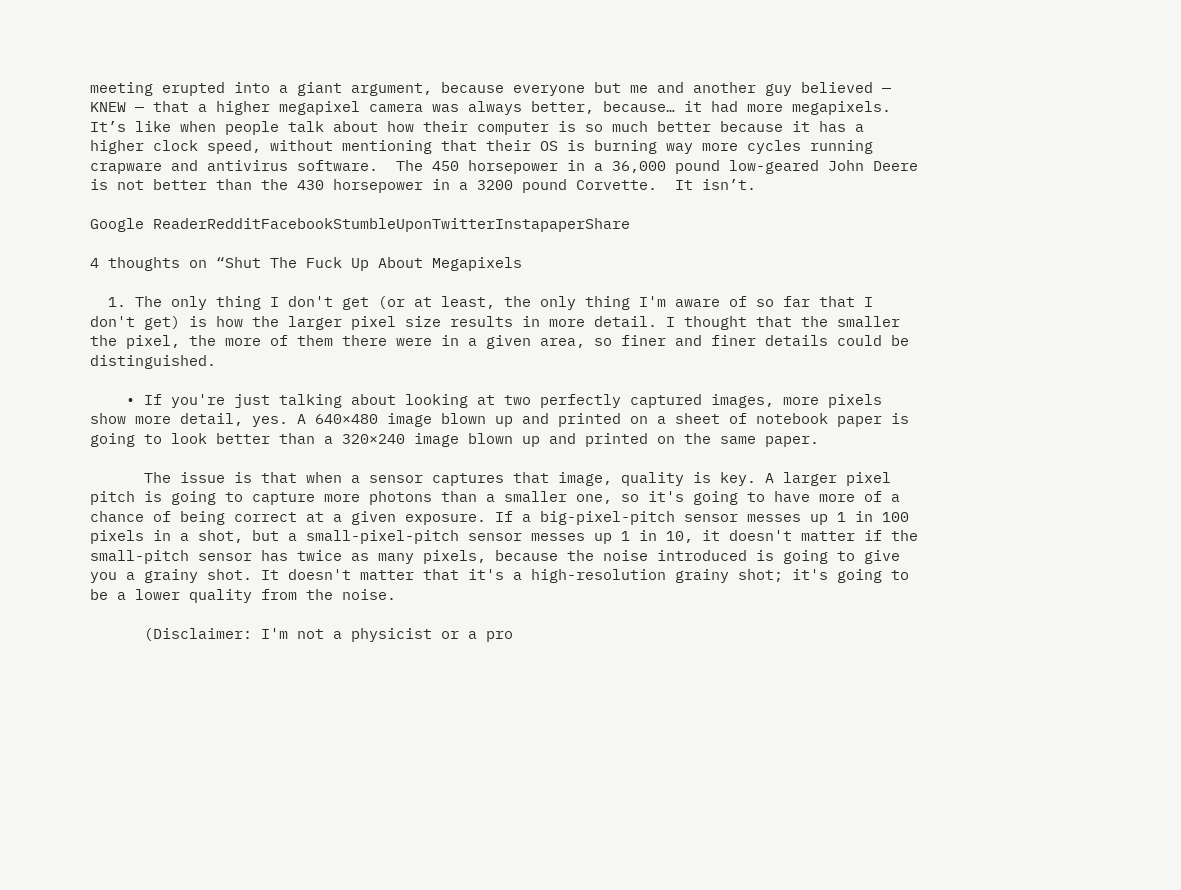meeting erupted into a giant argument, because everyone but me and another guy believed — KNEW — that a higher megapixel camera was always better, because… it had more megapixels.  It’s like when people talk about how their computer is so much better because it has a higher clock speed, without mentioning that their OS is burning way more cycles running crapware and antivirus software.  The 450 horsepower in a 36,000 pound low-geared John Deere is not better than the 430 horsepower in a 3200 pound Corvette.  It isn’t.

Google ReaderRedditFacebookStumbleUponTwitterInstapaperShare

4 thoughts on “Shut The Fuck Up About Megapixels

  1. The only thing I don't get (or at least, the only thing I'm aware of so far that I don't get) is how the larger pixel size results in more detail. I thought that the smaller the pixel, the more of them there were in a given area, so finer and finer details could be distinguished.

    • If you're just talking about looking at two perfectly captured images, more pixels show more detail, yes. A 640×480 image blown up and printed on a sheet of notebook paper is going to look better than a 320×240 image blown up and printed on the same paper.

      The issue is that when a sensor captures that image, quality is key. A larger pixel pitch is going to capture more photons than a smaller one, so it's going to have more of a chance of being correct at a given exposure. If a big-pixel-pitch sensor messes up 1 in 100 pixels in a shot, but a small-pixel-pitch sensor messes up 1 in 10, it doesn't matter if the small-pitch sensor has twice as many pixels, because the noise introduced is going to give you a grainy shot. It doesn't matter that it's a high-resolution grainy shot; it's going to be a lower quality from the noise.

      (Disclaimer: I'm not a physicist or a pro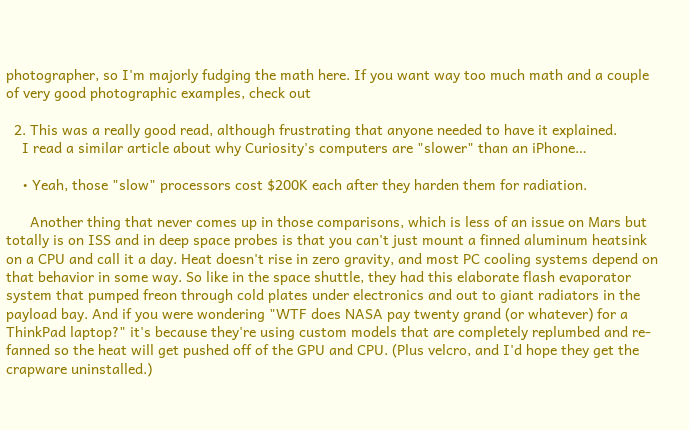photographer, so I'm majorly fudging the math here. If you want way too much math and a couple of very good photographic examples, check out

  2. This was a really good read, although frustrating that anyone needed to have it explained.
    I read a similar article about why Curiosity's computers are "slower" than an iPhone…

    • Yeah, those "slow" processors cost $200K each after they harden them for radiation.

      Another thing that never comes up in those comparisons, which is less of an issue on Mars but totally is on ISS and in deep space probes is that you can't just mount a finned aluminum heatsink on a CPU and call it a day. Heat doesn't rise in zero gravity, and most PC cooling systems depend on that behavior in some way. So like in the space shuttle, they had this elaborate flash evaporator system that pumped freon through cold plates under electronics and out to giant radiators in the payload bay. And if you were wondering "WTF does NASA pay twenty grand (or whatever) for a ThinkPad laptop?" it's because they're using custom models that are completely replumbed and re-fanned so the heat will get pushed off of the GPU and CPU. (Plus velcro, and I'd hope they get the crapware uninstalled.)